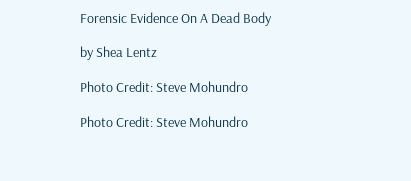Forensic Evidence On A Dead Body

by Shea Lentz

Photo Credit: Steve Mohundro

Photo Credit: Steve Mohundro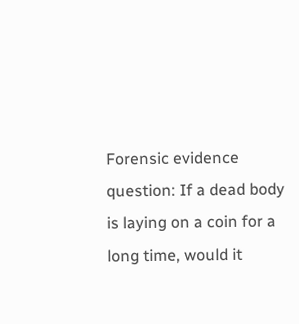Forensic evidence question: If a dead body is laying on a coin for a long time, would it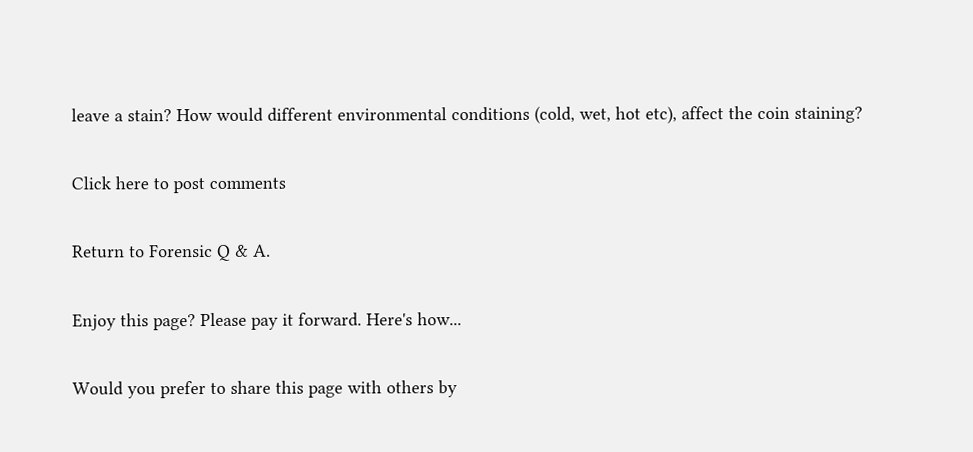leave a stain? How would different environmental conditions (cold, wet, hot etc), affect the coin staining?

Click here to post comments

Return to Forensic Q & A.

Enjoy this page? Please pay it forward. Here's how...

Would you prefer to share this page with others by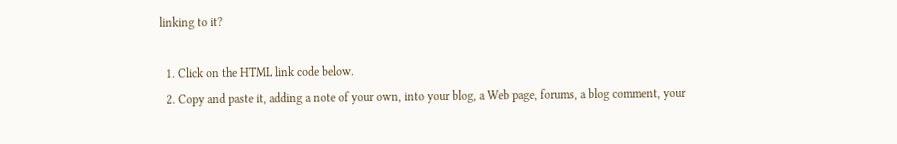linking to it?

  1. Click on the HTML link code below.
  2. Copy and paste it, adding a note of your own, into your blog, a Web page, forums, a blog comment, your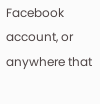Facebook account, or anywhere that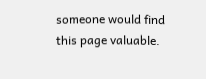someone would find this page valuable.